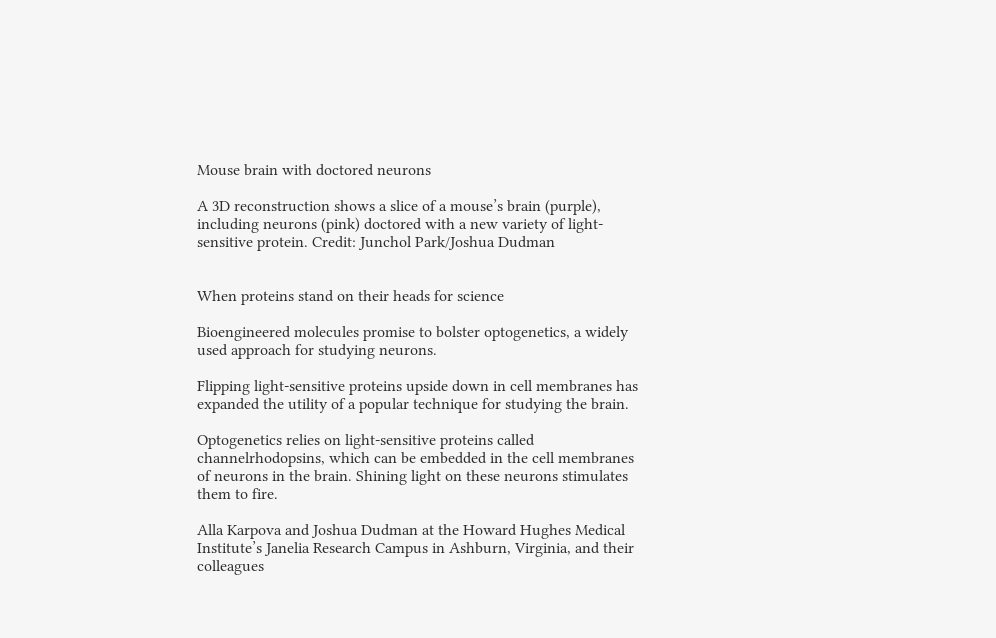Mouse brain with doctored neurons

A 3D reconstruction shows a slice of a mouse’s brain (purple), including neurons (pink) doctored with a new variety of light-sensitive protein. Credit: Junchol Park/Joshua Dudman


When proteins stand on their heads for science

Bioengineered molecules promise to bolster optogenetics, a widely used approach for studying neurons.

Flipping light-sensitive proteins upside down in cell membranes has expanded the utility of a popular technique for studying the brain.

Optogenetics relies on light-sensitive proteins called channelrhodopsins, which can be embedded in the cell membranes of neurons in the brain. Shining light on these neurons stimulates them to fire.

Alla Karpova and Joshua Dudman at the Howard Hughes Medical Institute’s Janelia Research Campus in Ashburn, Virginia, and their colleagues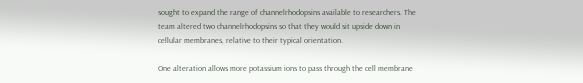sought to expand the range of channelrhodopsins available to researchers. The team altered two channelrhodopsins so that they would sit upside down in cellular membranes, relative to their typical orientation.

One alteration allows more potassium ions to pass through the cell membrane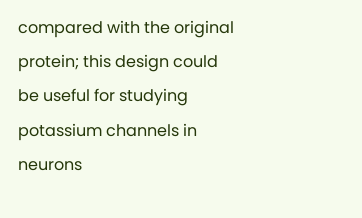compared with the original protein; this design could be useful for studying potassium channels in neurons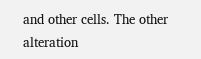and other cells. The other alteration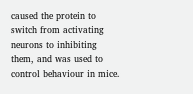caused the protein to switch from activating neurons to inhibiting them, and was used to control behaviour in mice.